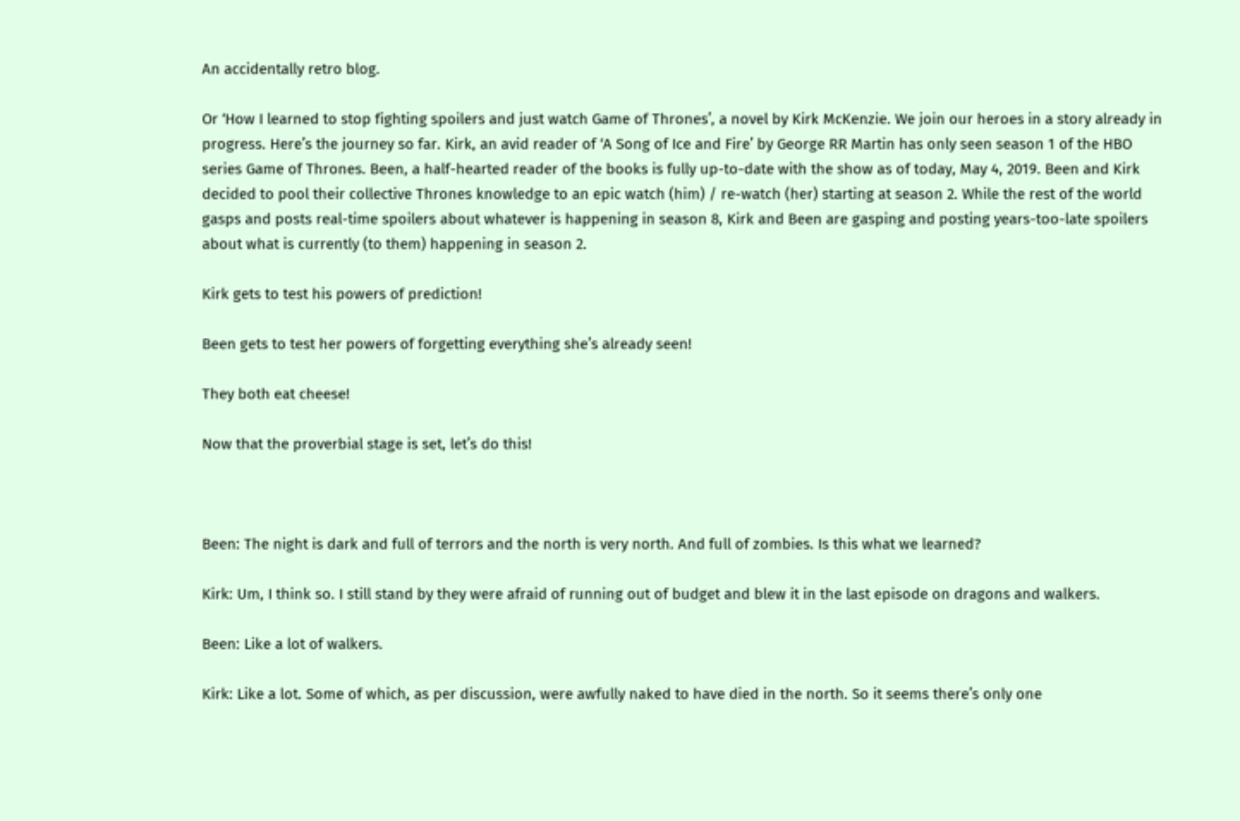An accidentally retro blog.

Or ‘How I learned to stop fighting spoilers and just watch Game of Thrones’, a novel by Kirk McKenzie. We join our heroes in a story already in progress. Here’s the journey so far. Kirk, an avid reader of ‘A Song of Ice and Fire’ by George RR Martin has only seen season 1 of the HBO series Game of Thrones. Been, a half-hearted reader of the books is fully up-to-date with the show as of today, May 4, 2019. Been and Kirk decided to pool their collective Thrones knowledge to an epic watch (him) / re-watch (her) starting at season 2. While the rest of the world gasps and posts real-time spoilers about whatever is happening in season 8, Kirk and Been are gasping and posting years-too-late spoilers about what is currently (to them) happening in season 2.

Kirk gets to test his powers of prediction!

Been gets to test her powers of forgetting everything she’s already seen!

They both eat cheese!

Now that the proverbial stage is set, let’s do this!



Been: The night is dark and full of terrors and the north is very north. And full of zombies. Is this what we learned?

Kirk: Um, I think so. I still stand by they were afraid of running out of budget and blew it in the last episode on dragons and walkers.

Been: Like a lot of walkers.

Kirk: Like a lot. Some of which, as per discussion, were awfully naked to have died in the north. So it seems there’s only one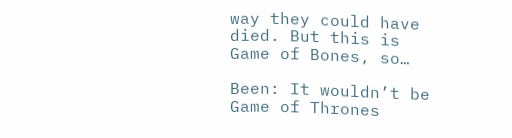way they could have died. But this is Game of Bones, so…

Been: It wouldn’t be Game of Thrones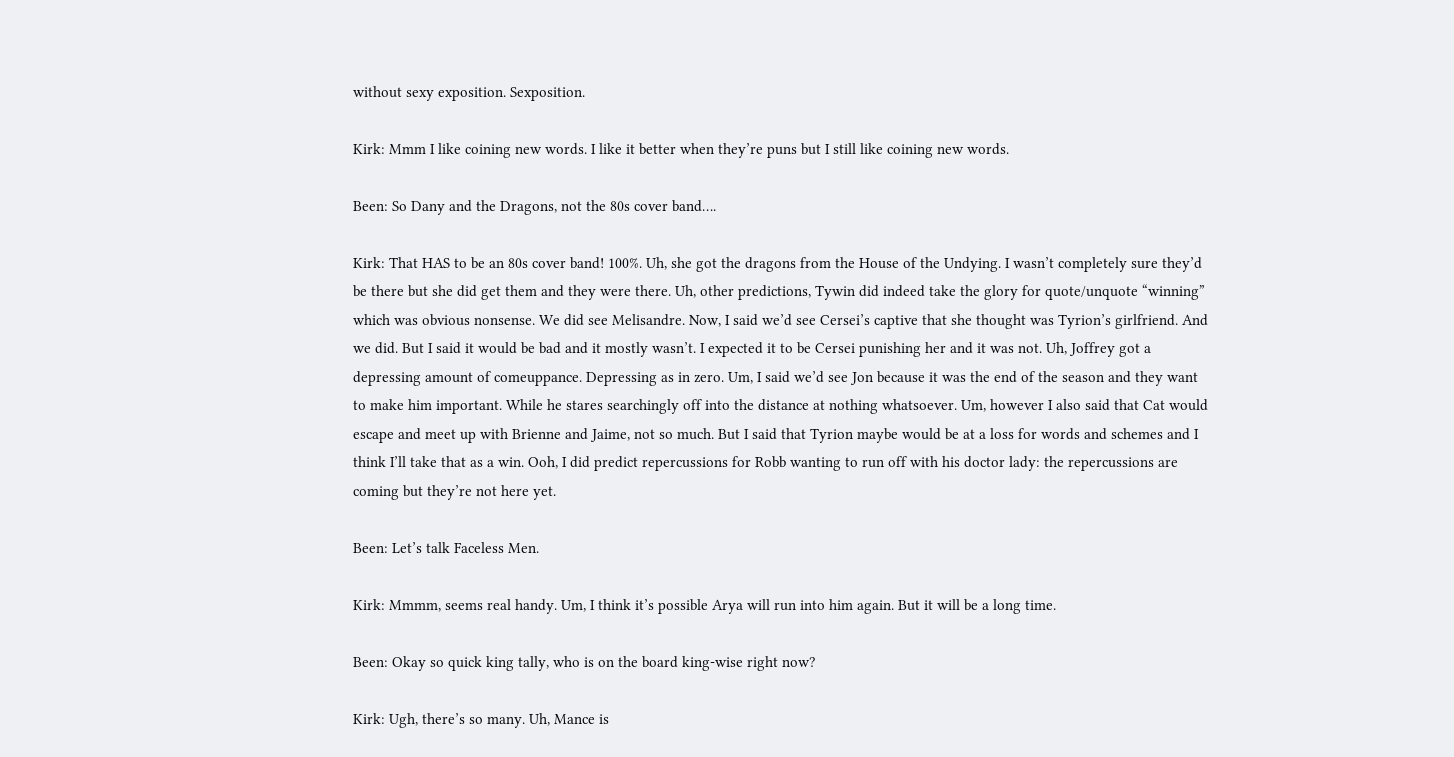without sexy exposition. Sexposition.

Kirk: Mmm I like coining new words. I like it better when they’re puns but I still like coining new words.

Been: So Dany and the Dragons, not the 80s cover band….

Kirk: That HAS to be an 80s cover band! 100%. Uh, she got the dragons from the House of the Undying. I wasn’t completely sure they’d be there but she did get them and they were there. Uh, other predictions, Tywin did indeed take the glory for quote/unquote “winning” which was obvious nonsense. We did see Melisandre. Now, I said we’d see Cersei’s captive that she thought was Tyrion’s girlfriend. And we did. But I said it would be bad and it mostly wasn’t. I expected it to be Cersei punishing her and it was not. Uh, Joffrey got a depressing amount of comeuppance. Depressing as in zero. Um, I said we’d see Jon because it was the end of the season and they want to make him important. While he stares searchingly off into the distance at nothing whatsoever. Um, however I also said that Cat would escape and meet up with Brienne and Jaime, not so much. But I said that Tyrion maybe would be at a loss for words and schemes and I think I’ll take that as a win. Ooh, I did predict repercussions for Robb wanting to run off with his doctor lady: the repercussions are coming but they’re not here yet.

Been: Let’s talk Faceless Men.

Kirk: Mmmm, seems real handy. Um, I think it’s possible Arya will run into him again. But it will be a long time.

Been: Okay so quick king tally, who is on the board king-wise right now?

Kirk: Ugh, there’s so many. Uh, Mance is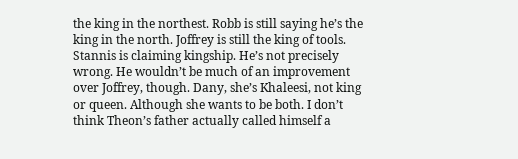the king in the northest. Robb is still saying he’s the king in the north. Joffrey is still the king of tools. Stannis is claiming kingship. He’s not precisely wrong. He wouldn’t be much of an improvement over Joffrey, though. Dany, she’s Khaleesi, not king or queen. Although she wants to be both. I don’t think Theon’s father actually called himself a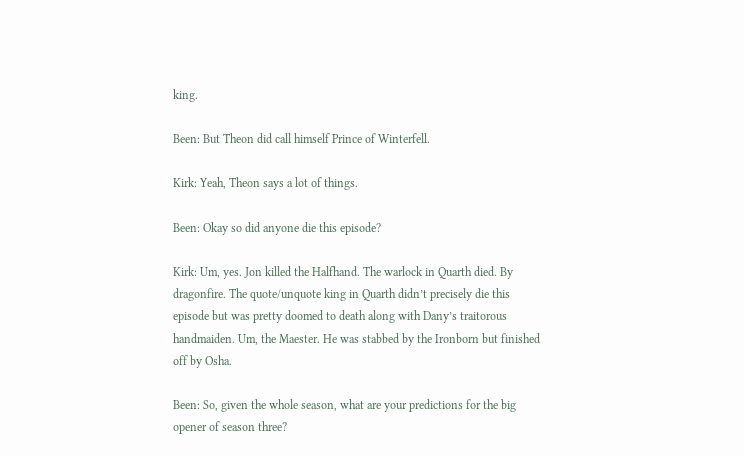king.

Been: But Theon did call himself Prince of Winterfell.

Kirk: Yeah, Theon says a lot of things.

Been: Okay so did anyone die this episode?

Kirk: Um, yes. Jon killed the Halfhand. The warlock in Quarth died. By dragonfire. The quote/unquote king in Quarth didn’t precisely die this episode but was pretty doomed to death along with Dany’s traitorous handmaiden. Um, the Maester. He was stabbed by the Ironborn but finished off by Osha.

Been: So, given the whole season, what are your predictions for the big opener of season three?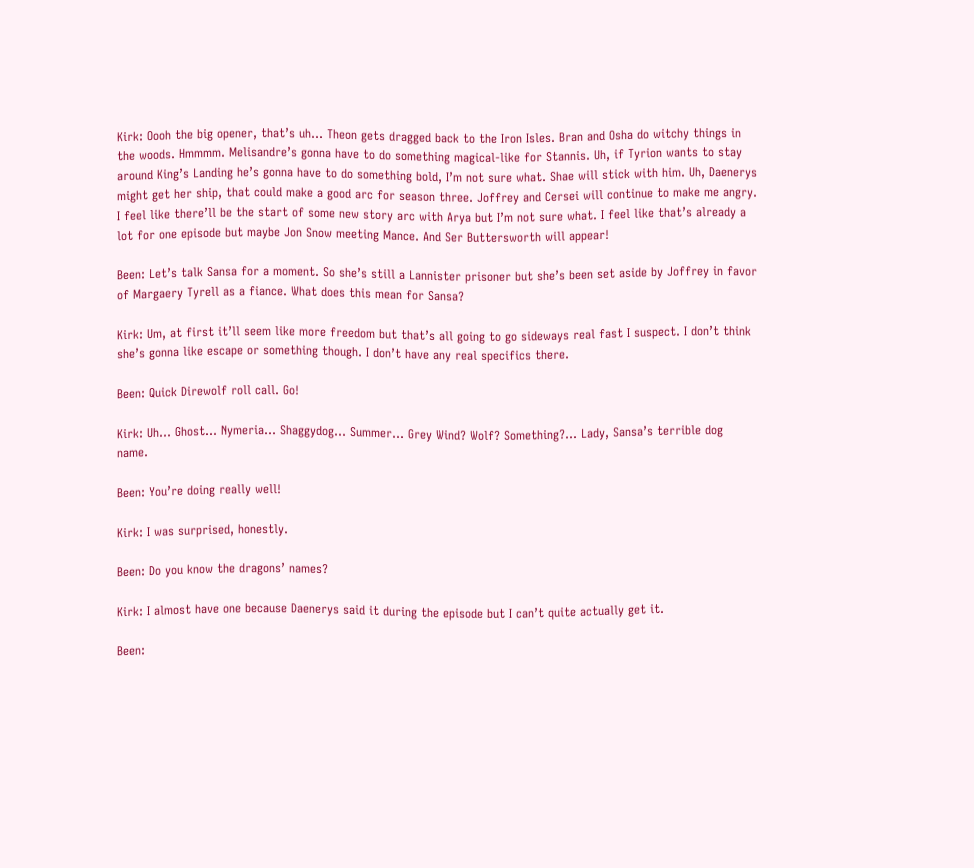Kirk: Oooh the big opener, that’s uh… Theon gets dragged back to the Iron Isles. Bran and Osha do witchy things in the woods. Hmmmm. Melisandre’s gonna have to do something magical-like for Stannis. Uh, if Tyrion wants to stay around King’s Landing he’s gonna have to do something bold, I’m not sure what. Shae will stick with him. Uh, Daenerys might get her ship, that could make a good arc for season three. Joffrey and Cersei will continue to make me angry. I feel like there’ll be the start of some new story arc with Arya but I’m not sure what. I feel like that’s already a lot for one episode but maybe Jon Snow meeting Mance. And Ser Buttersworth will appear!

Been: Let’s talk Sansa for a moment. So she’s still a Lannister prisoner but she’s been set aside by Joffrey in favor of Margaery Tyrell as a fiance. What does this mean for Sansa?

Kirk: Um, at first it’ll seem like more freedom but that’s all going to go sideways real fast I suspect. I don’t think she’s gonna like escape or something though. I don’t have any real specifics there.

Been: Quick Direwolf roll call. Go!

Kirk: Uh… Ghost… Nymeria… Shaggydog… Summer… Grey Wind? Wolf? Something?… Lady, Sansa’s terrible dog name.

Been: You’re doing really well!

Kirk: I was surprised, honestly.

Been: Do you know the dragons’ names?

Kirk: I almost have one because Daenerys said it during the episode but I can’t quite actually get it.

Been: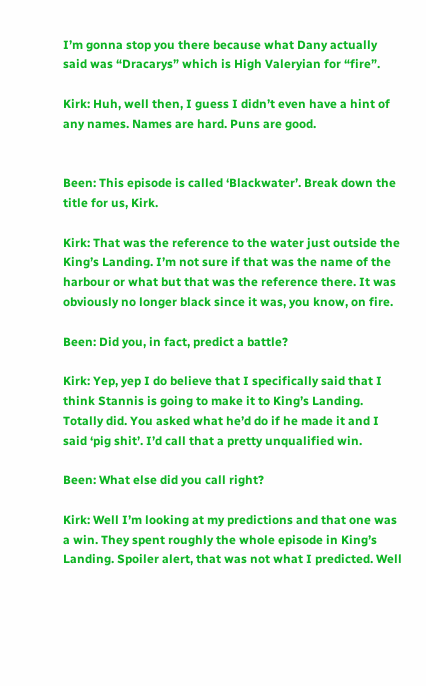I’m gonna stop you there because what Dany actually said was “Dracarys” which is High Valeryian for “fire”.

Kirk: Huh, well then, I guess I didn’t even have a hint of any names. Names are hard. Puns are good.


Been: This episode is called ‘Blackwater’. Break down the title for us, Kirk.

Kirk: That was the reference to the water just outside the King’s Landing. I’m not sure if that was the name of the harbour or what but that was the reference there. It was obviously no longer black since it was, you know, on fire.

Been: Did you, in fact, predict a battle?

Kirk: Yep, yep I do believe that I specifically said that I think Stannis is going to make it to King’s Landing. Totally did. You asked what he’d do if he made it and I said ‘pig shit’. I’d call that a pretty unqualified win.

Been: What else did you call right?

Kirk: Well I’m looking at my predictions and that one was a win. They spent roughly the whole episode in King’s Landing. Spoiler alert, that was not what I predicted. Well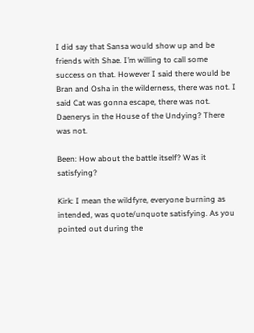I did say that Sansa would show up and be friends with Shae. I’m willing to call some success on that. However I said there would be Bran and Osha in the wilderness, there was not. I said Cat was gonna escape, there was not. Daenerys in the House of the Undying? There was not.

Been: How about the battle itself? Was it satisfying?

Kirk: I mean the wildfyre, everyone burning as intended, was quote/unquote satisfying. As you pointed out during the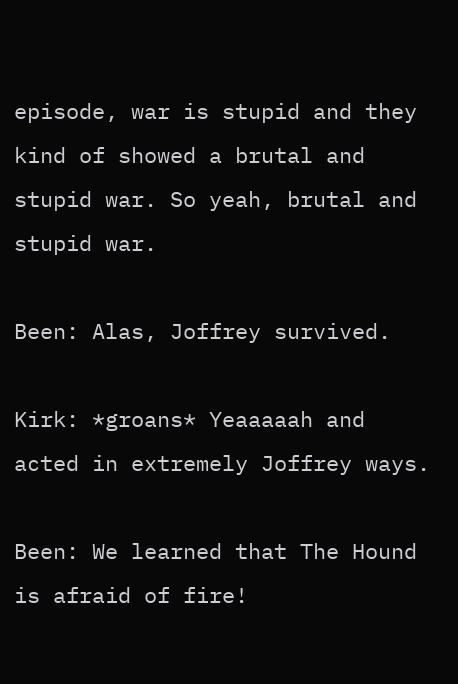episode, war is stupid and they kind of showed a brutal and stupid war. So yeah, brutal and stupid war.

Been: Alas, Joffrey survived.

Kirk: *groans* Yeaaaaah and acted in extremely Joffrey ways.

Been: We learned that The Hound is afraid of fire!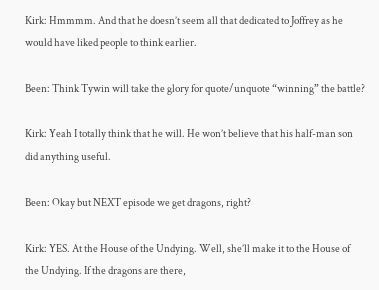Kirk: Hmmmm. And that he doesn’t seem all that dedicated to Joffrey as he would have liked people to think earlier.

Been: Think Tywin will take the glory for quote/unquote “winning” the battle?

Kirk: Yeah I totally think that he will. He won’t believe that his half-man son did anything useful.

Been: Okay but NEXT episode we get dragons, right?

Kirk: YES. At the House of the Undying. Well, she’ll make it to the House of the Undying. If the dragons are there,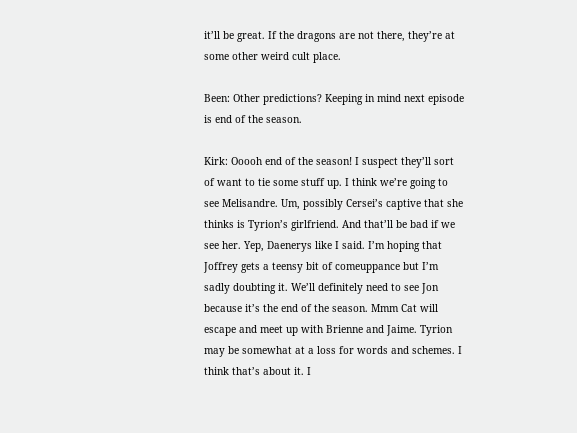it’ll be great. If the dragons are not there, they’re at some other weird cult place.

Been: Other predictions? Keeping in mind next episode is end of the season.

Kirk: Ooooh end of the season! I suspect they’ll sort of want to tie some stuff up. I think we’re going to see Melisandre. Um, possibly Cersei’s captive that she thinks is Tyrion’s girlfriend. And that’ll be bad if we see her. Yep, Daenerys like I said. I’m hoping that Joffrey gets a teensy bit of comeuppance but I’m sadly doubting it. We’ll definitely need to see Jon because it’s the end of the season. Mmm Cat will escape and meet up with Brienne and Jaime. Tyrion may be somewhat at a loss for words and schemes. I think that’s about it. I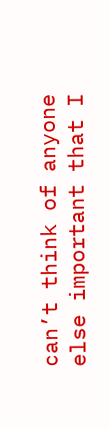can’t think of anyone else important that I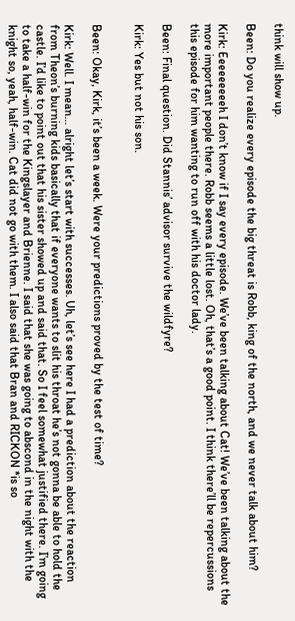think will show up.

Been: Do you realize every episode the big threat is Robb, king of the north, and we never talk about him?

Kirk: Eeeeeeeeeh I don’t know if I say every episode. We’ve been talking about Cat! We’ve been talking about the more important people there. Robb seems a little lost. Oh, that’s a good point. I think there’ll be repercussions this episode for him wanting to run off with his doctor lady.

Been: Final question. Did Stannis’ advisor survive the wildfyre?

Kirk: Yes but not his son.


Been: Okay, Kirk, it’s been a week. Were your predictions proved by the test of time?

Kirk: Well. I mean… alright let’s start with successes. Uh, let’s see here I had a prediction about the reaction from Theon’s burning kids basically that if everyone wants to slit his throat he’s not gonna be able to hold the castle. I’d like to point out that his sister showed up and said that. So I feel somewhat justified there. I’m going to take a half-win for the Kingslayer and Brienne. I said that she was going to abscond in the night with the knight so, yeah, half-win. Cat did not go with them. I also said that Bran and RICKON *is so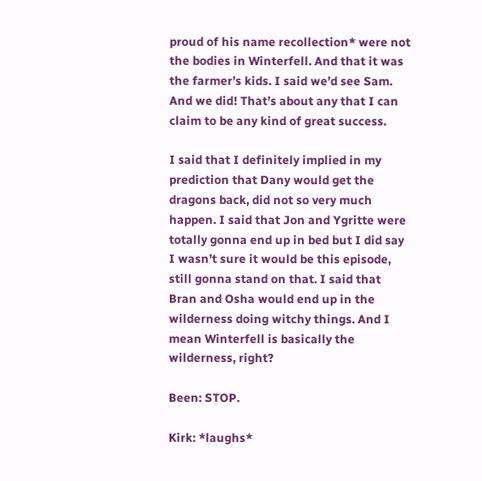proud of his name recollection* were not the bodies in Winterfell. And that it was the farmer’s kids. I said we’d see Sam. And we did! That’s about any that I can claim to be any kind of great success.

I said that I definitely implied in my prediction that Dany would get the dragons back, did not so very much happen. I said that Jon and Ygritte were totally gonna end up in bed but I did say I wasn’t sure it would be this episode, still gonna stand on that. I said that Bran and Osha would end up in the wilderness doing witchy things. And I mean Winterfell is basically the wilderness, right?

Been: STOP.

Kirk: *laughs*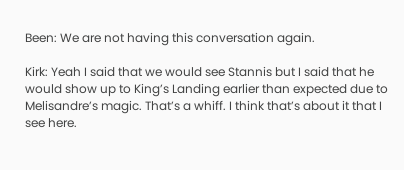Been: We are not having this conversation again.

Kirk: Yeah I said that we would see Stannis but I said that he would show up to King’s Landing earlier than expected due to Melisandre’s magic. That’s a whiff. I think that’s about it that I see here.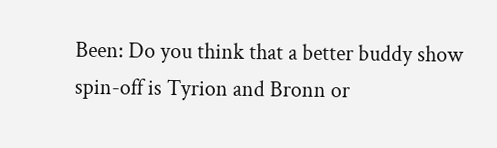Been: Do you think that a better buddy show spin-off is Tyrion and Bronn or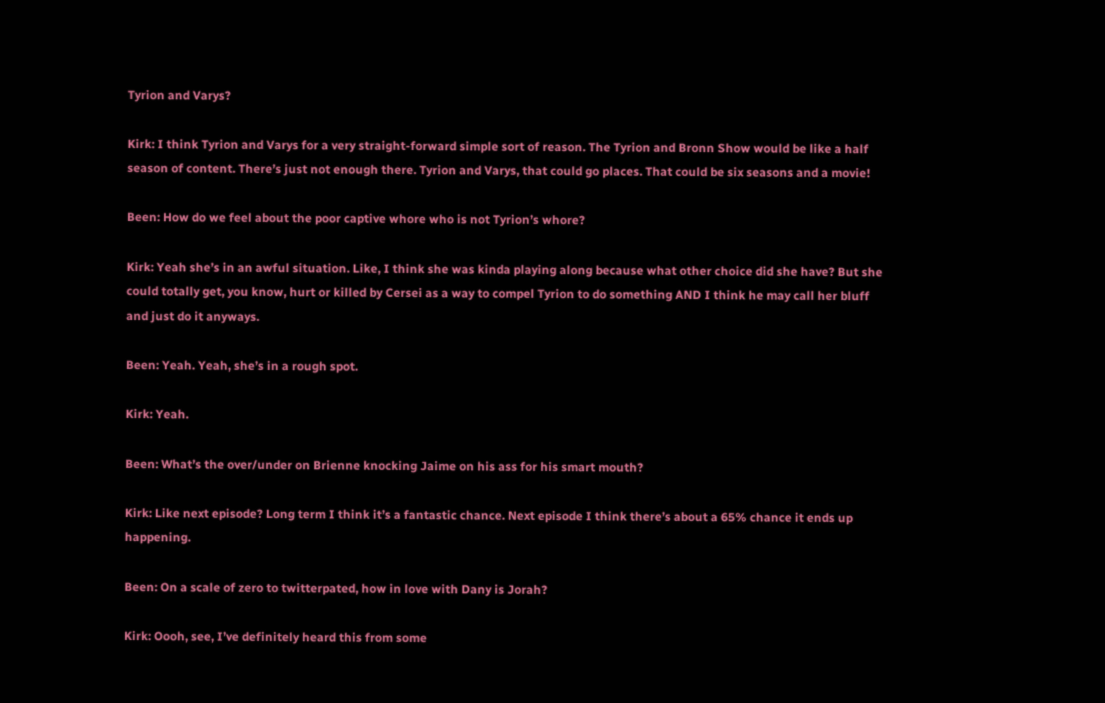Tyrion and Varys?

Kirk: I think Tyrion and Varys for a very straight-forward simple sort of reason. The Tyrion and Bronn Show would be like a half season of content. There’s just not enough there. Tyrion and Varys, that could go places. That could be six seasons and a movie!

Been: How do we feel about the poor captive whore who is not Tyrion’s whore?

Kirk: Yeah she’s in an awful situation. Like, I think she was kinda playing along because what other choice did she have? But she could totally get, you know, hurt or killed by Cersei as a way to compel Tyrion to do something AND I think he may call her bluff and just do it anyways.

Been: Yeah. Yeah, she’s in a rough spot.

Kirk: Yeah.

Been: What’s the over/under on Brienne knocking Jaime on his ass for his smart mouth?

Kirk: Like next episode? Long term I think it’s a fantastic chance. Next episode I think there’s about a 65% chance it ends up happening.

Been: On a scale of zero to twitterpated, how in love with Dany is Jorah?

Kirk: Oooh, see, I’ve definitely heard this from some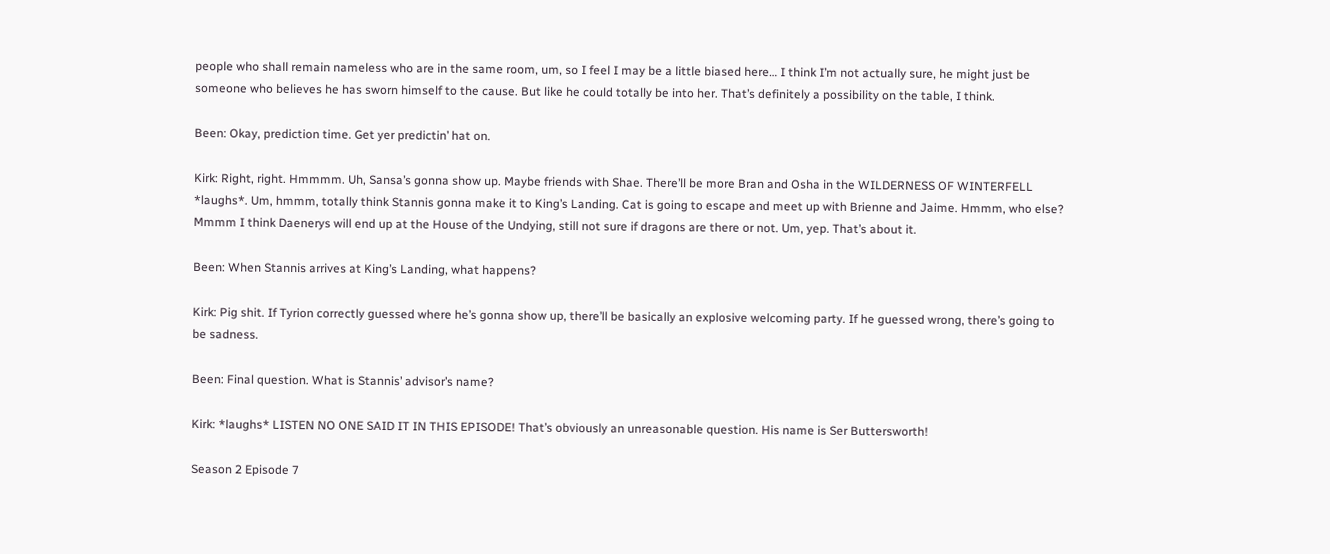people who shall remain nameless who are in the same room, um, so I feel I may be a little biased here… I think I’m not actually sure, he might just be someone who believes he has sworn himself to the cause. But like he could totally be into her. That’s definitely a possibility on the table, I think.

Been: Okay, prediction time. Get yer predictin’ hat on.

Kirk: Right, right. Hmmmm. Uh, Sansa’s gonna show up. Maybe friends with Shae. There’ll be more Bran and Osha in the WILDERNESS OF WINTERFELL *laughs*. Um, hmmm, totally think Stannis gonna make it to King’s Landing. Cat is going to escape and meet up with Brienne and Jaime. Hmmm, who else? Mmmm I think Daenerys will end up at the House of the Undying, still not sure if dragons are there or not. Um, yep. That’s about it.

Been: When Stannis arrives at King’s Landing, what happens?

Kirk: Pig shit. If Tyrion correctly guessed where he’s gonna show up, there’ll be basically an explosive welcoming party. If he guessed wrong, there’s going to be sadness.

Been: Final question. What is Stannis’ advisor’s name?

Kirk: *laughs* LISTEN NO ONE SAID IT IN THIS EPISODE! That’s obviously an unreasonable question. His name is Ser Buttersworth!

Season 2 Episode 7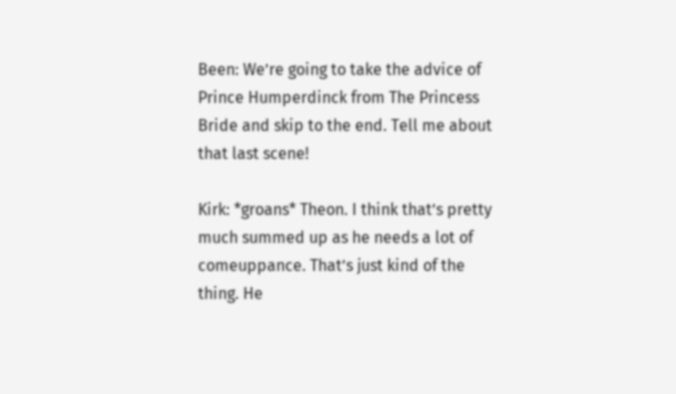Been: We’re going to take the advice of Prince Humperdinck from The Princess Bride and skip to the end. Tell me about that last scene!

Kirk: *groans* Theon. I think that’s pretty much summed up as he needs a lot of comeuppance. That’s just kind of the thing. He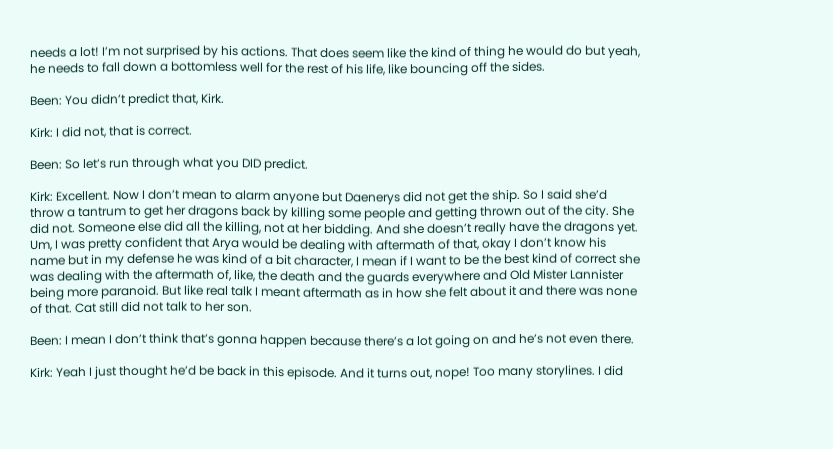needs a lot! I’m not surprised by his actions. That does seem like the kind of thing he would do but yeah, he needs to fall down a bottomless well for the rest of his life, like bouncing off the sides.

Been: You didn’t predict that, Kirk.

Kirk: I did not, that is correct.

Been: So let’s run through what you DID predict.

Kirk: Excellent. Now I don’t mean to alarm anyone but Daenerys did not get the ship. So I said she’d throw a tantrum to get her dragons back by killing some people and getting thrown out of the city. She did not. Someone else did all the killing, not at her bidding. And she doesn’t really have the dragons yet. Um, I was pretty confident that Arya would be dealing with aftermath of that, okay I don’t know his name but in my defense he was kind of a bit character, I mean if I want to be the best kind of correct she was dealing with the aftermath of, like, the death and the guards everywhere and Old Mister Lannister being more paranoid. But like real talk I meant aftermath as in how she felt about it and there was none of that. Cat still did not talk to her son.

Been: I mean I don’t think that’s gonna happen because there’s a lot going on and he’s not even there.

Kirk: Yeah I just thought he’d be back in this episode. And it turns out, nope! Too many storylines. I did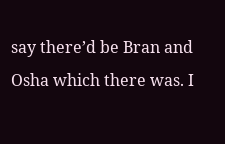say there’d be Bran and Osha which there was. I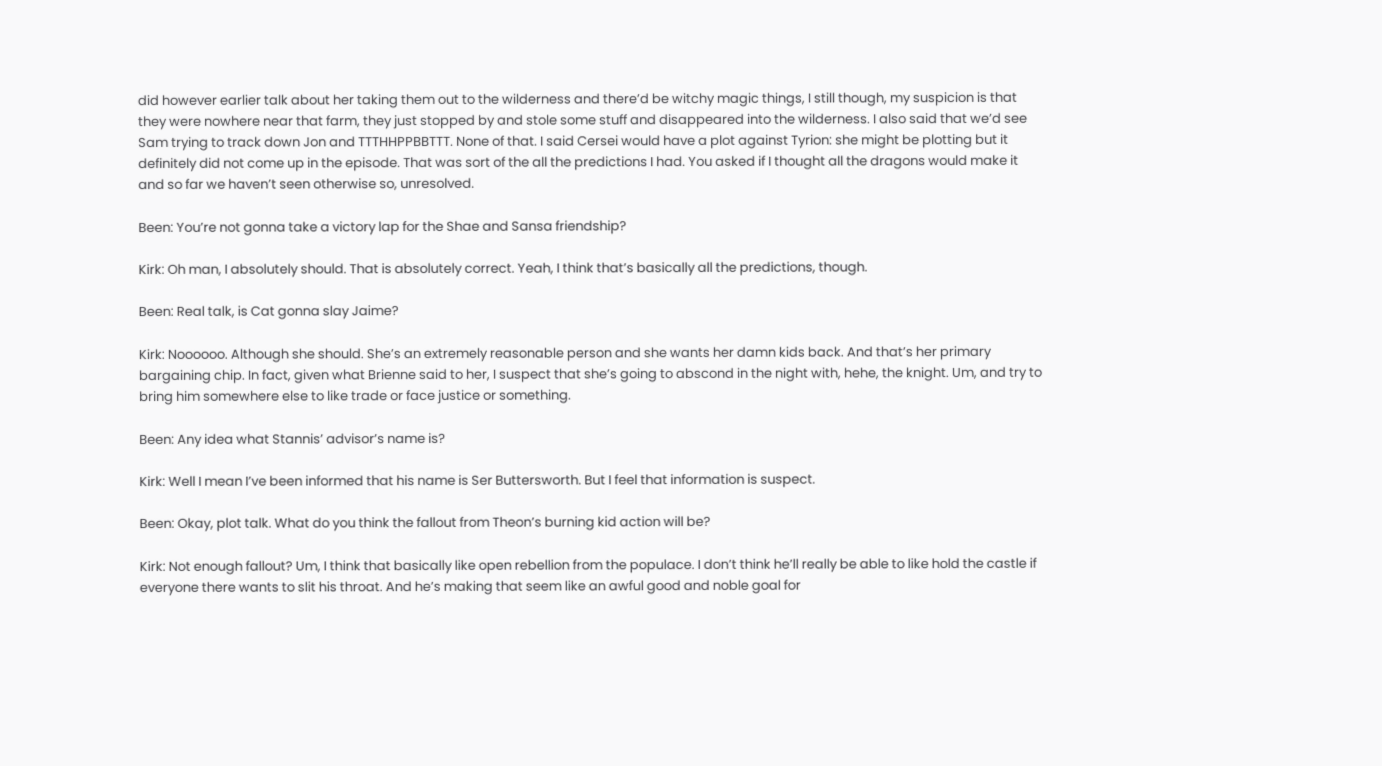did however earlier talk about her taking them out to the wilderness and there’d be witchy magic things, I still though, my suspicion is that they were nowhere near that farm, they just stopped by and stole some stuff and disappeared into the wilderness. I also said that we’d see Sam trying to track down Jon and TTTHHPPBBTTT. None of that. I said Cersei would have a plot against Tyrion: she might be plotting but it definitely did not come up in the episode. That was sort of the all the predictions I had. You asked if I thought all the dragons would make it and so far we haven’t seen otherwise so, unresolved.

Been: You’re not gonna take a victory lap for the Shae and Sansa friendship?

Kirk: Oh man, I absolutely should. That is absolutely correct. Yeah, I think that’s basically all the predictions, though.

Been: Real talk, is Cat gonna slay Jaime?

Kirk: Noooooo. Although she should. She’s an extremely reasonable person and she wants her damn kids back. And that’s her primary bargaining chip. In fact, given what Brienne said to her, I suspect that she’s going to abscond in the night with, hehe, the knight. Um, and try to bring him somewhere else to like trade or face justice or something.

Been: Any idea what Stannis’ advisor’s name is?

Kirk: Well I mean I’ve been informed that his name is Ser Buttersworth. But I feel that information is suspect.

Been: Okay, plot talk. What do you think the fallout from Theon’s burning kid action will be?

Kirk: Not enough fallout? Um, I think that basically like open rebellion from the populace. I don’t think he’ll really be able to like hold the castle if everyone there wants to slit his throat. And he’s making that seem like an awful good and noble goal for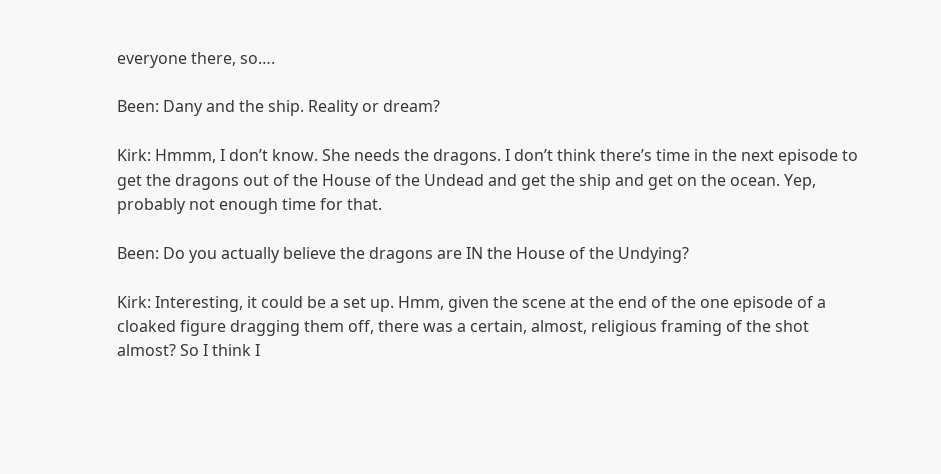everyone there, so….

Been: Dany and the ship. Reality or dream?

Kirk: Hmmm, I don’t know. She needs the dragons. I don’t think there’s time in the next episode to get the dragons out of the House of the Undead and get the ship and get on the ocean. Yep, probably not enough time for that.

Been: Do you actually believe the dragons are IN the House of the Undying?

Kirk: Interesting, it could be a set up. Hmm, given the scene at the end of the one episode of a cloaked figure dragging them off, there was a certain, almost, religious framing of the shot almost? So I think I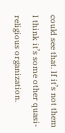could see that. If it’s not them I think it’s some other quasi-religious organization.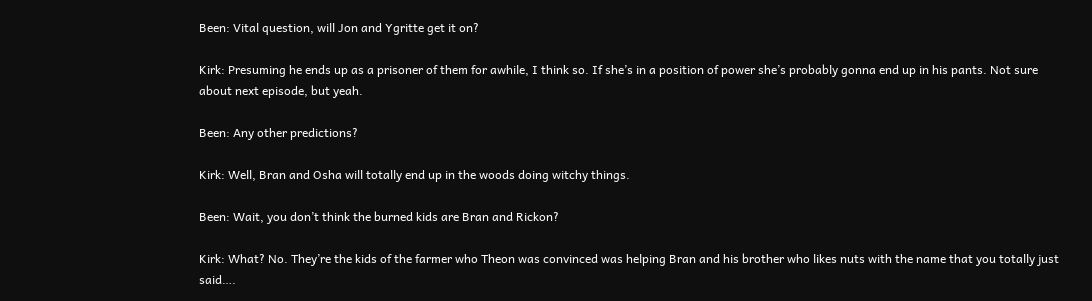Been: Vital question, will Jon and Ygritte get it on?

Kirk: Presuming he ends up as a prisoner of them for awhile, I think so. If she’s in a position of power she’s probably gonna end up in his pants. Not sure about next episode, but yeah.

Been: Any other predictions?

Kirk: Well, Bran and Osha will totally end up in the woods doing witchy things.

Been: Wait, you don’t think the burned kids are Bran and Rickon?

Kirk: What? No. They’re the kids of the farmer who Theon was convinced was helping Bran and his brother who likes nuts with the name that you totally just said….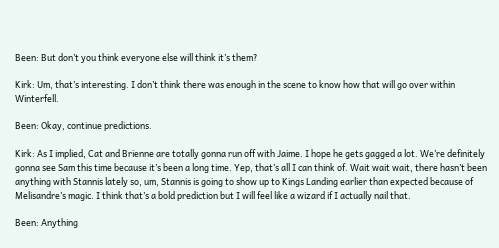Been: But don’t you think everyone else will think it’s them?

Kirk: Um, that’s interesting. I don’t think there was enough in the scene to know how that will go over within Winterfell.

Been: Okay, continue predictions.

Kirk: As I implied, Cat and Brienne are totally gonna run off with Jaime. I hope he gets gagged a lot. We’re definitely gonna see Sam this time because it’s been a long time. Yep, that’s all I can think of. Wait wait wait, there hasn’t been anything with Stannis lately so, um, Stannis is going to show up to Kings Landing earlier than expected because of Melisandre’s magic. I think that’s a bold prediction but I will feel like a wizard if I actually nail that.

Been: Anything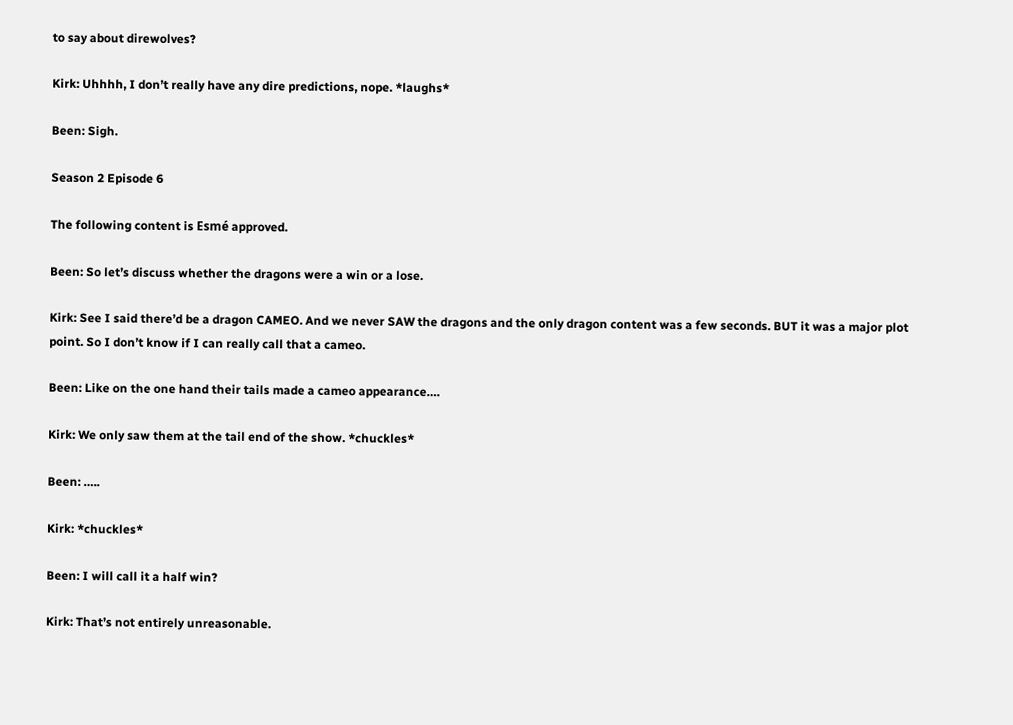to say about direwolves?

Kirk: Uhhhh, I don’t really have any dire predictions, nope. *laughs*

Been: Sigh.

Season 2 Episode 6

The following content is Esmé approved.

Been: So let’s discuss whether the dragons were a win or a lose.

Kirk: See I said there’d be a dragon CAMEO. And we never SAW the dragons and the only dragon content was a few seconds. BUT it was a major plot point. So I don’t know if I can really call that a cameo.

Been: Like on the one hand their tails made a cameo appearance….

Kirk: We only saw them at the tail end of the show. *chuckles*

Been: …..

Kirk: *chuckles*

Been: I will call it a half win?

Kirk: That’s not entirely unreasonable.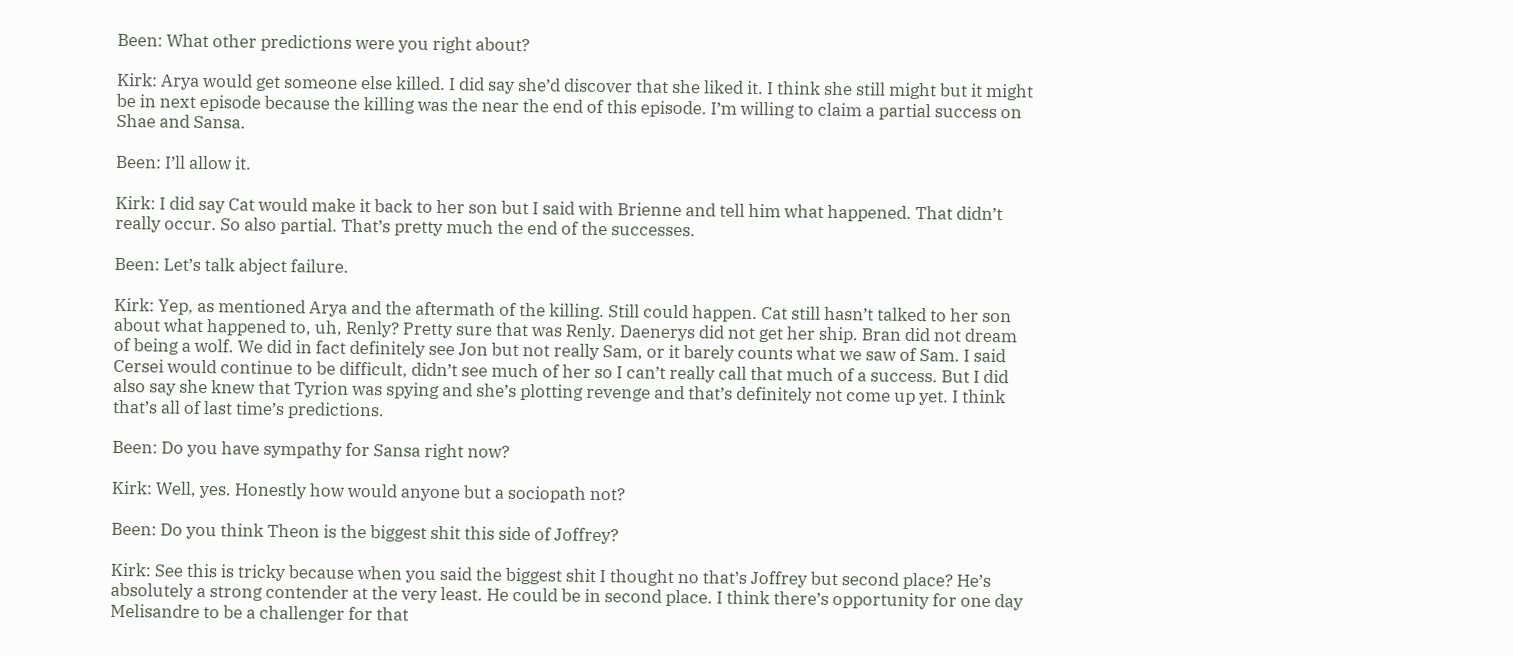Been: What other predictions were you right about?

Kirk: Arya would get someone else killed. I did say she’d discover that she liked it. I think she still might but it might be in next episode because the killing was the near the end of this episode. I’m willing to claim a partial success on Shae and Sansa.

Been: I’ll allow it.

Kirk: I did say Cat would make it back to her son but I said with Brienne and tell him what happened. That didn’t really occur. So also partial. That’s pretty much the end of the successes.

Been: Let’s talk abject failure.

Kirk: Yep, as mentioned Arya and the aftermath of the killing. Still could happen. Cat still hasn’t talked to her son about what happened to, uh, Renly? Pretty sure that was Renly. Daenerys did not get her ship. Bran did not dream of being a wolf. We did in fact definitely see Jon but not really Sam, or it barely counts what we saw of Sam. I said Cersei would continue to be difficult, didn’t see much of her so I can’t really call that much of a success. But I did also say she knew that Tyrion was spying and she’s plotting revenge and that’s definitely not come up yet. I think that’s all of last time’s predictions.

Been: Do you have sympathy for Sansa right now?

Kirk: Well, yes. Honestly how would anyone but a sociopath not?

Been: Do you think Theon is the biggest shit this side of Joffrey?

Kirk: See this is tricky because when you said the biggest shit I thought no that’s Joffrey but second place? He’s absolutely a strong contender at the very least. He could be in second place. I think there’s opportunity for one day Melisandre to be a challenger for that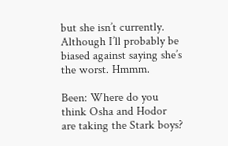but she isn’t currently. Although I’ll probably be biased against saying she’s the worst. Hmmm.

Been: Where do you think Osha and Hodor are taking the Stark boys?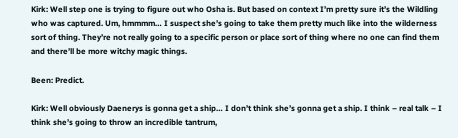Kirk: Well step one is trying to figure out who Osha is. But based on context I’m pretty sure it’s the Wildling who was captured. Um, hmmmm… I suspect she’s going to take them pretty much like into the wilderness sort of thing. They’re not really going to a specific person or place sort of thing where no one can find them and there’ll be more witchy magic things.

Been: Predict.

Kirk: Well obviously Daenerys is gonna get a ship… I don’t think she’s gonna get a ship. I think – real talk – I think she’s going to throw an incredible tantrum,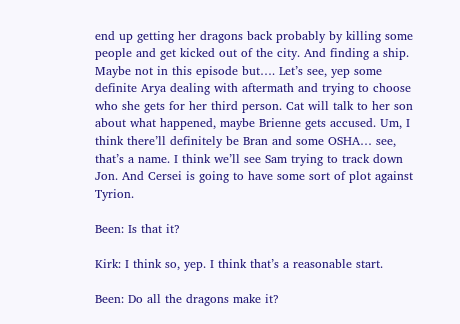end up getting her dragons back probably by killing some people and get kicked out of the city. And finding a ship. Maybe not in this episode but…. Let’s see, yep some definite Arya dealing with aftermath and trying to choose who she gets for her third person. Cat will talk to her son about what happened, maybe Brienne gets accused. Um, I think there’ll definitely be Bran and some OSHA… see, that’s a name. I think we’ll see Sam trying to track down Jon. And Cersei is going to have some sort of plot against Tyrion.

Been: Is that it?

Kirk: I think so, yep. I think that’s a reasonable start.

Been: Do all the dragons make it?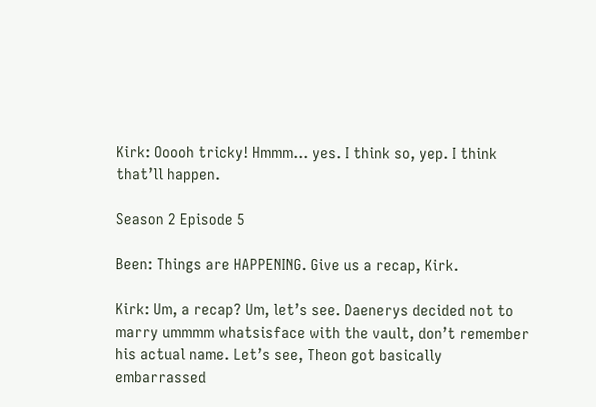Kirk: Ooooh tricky! Hmmm… yes. I think so, yep. I think that’ll happen.

Season 2 Episode 5

Been: Things are HAPPENING. Give us a recap, Kirk.

Kirk: Um, a recap? Um, let’s see. Daenerys decided not to marry ummmm whatsisface with the vault, don’t remember his actual name. Let’s see, Theon got basically embarrassed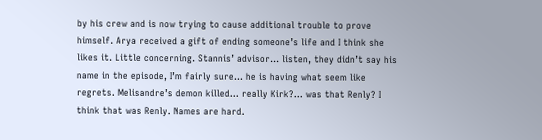by his crew and is now trying to cause additional trouble to prove himself. Arya received a gift of ending someone’s life and I think she likes it. Little concerning. Stannis’ advisor… listen, they didn’t say his name in the episode, I’m fairly sure… he is having what seem like regrets. Melisandre’s demon killed… really Kirk?… was that Renly? I think that was Renly. Names are hard.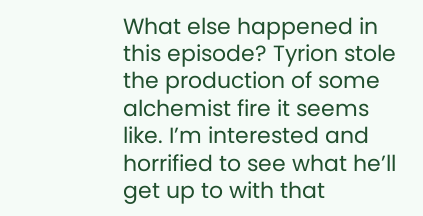What else happened in this episode? Tyrion stole the production of some alchemist fire it seems like. I’m interested and horrified to see what he’ll get up to with that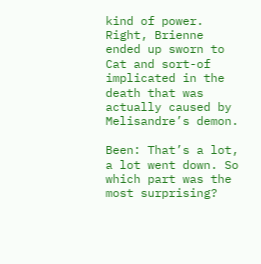kind of power. Right, Brienne ended up sworn to Cat and sort-of implicated in the death that was actually caused by Melisandre’s demon.

Been: That’s a lot, a lot went down. So which part was the most surprising?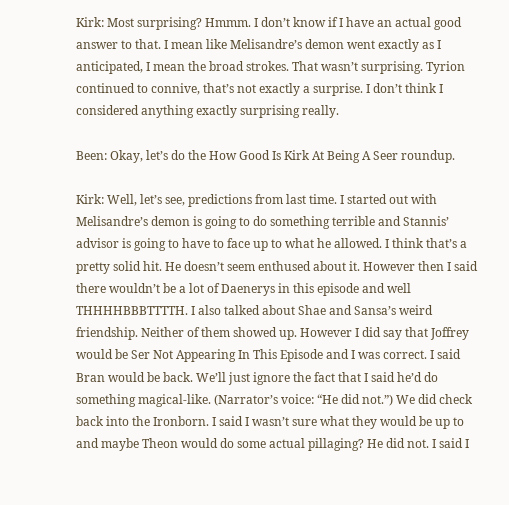Kirk: Most surprising? Hmmm. I don’t know if I have an actual good answer to that. I mean like Melisandre’s demon went exactly as I anticipated, I mean the broad strokes. That wasn’t surprising. Tyrion continued to connive, that’s not exactly a surprise. I don’t think I considered anything exactly surprising really.

Been: Okay, let’s do the How Good Is Kirk At Being A Seer roundup.

Kirk: Well, let’s see, predictions from last time. I started out with Melisandre’s demon is going to do something terrible and Stannis’ advisor is going to have to face up to what he allowed. I think that’s a pretty solid hit. He doesn’t seem enthused about it. However then I said there wouldn’t be a lot of Daenerys in this episode and well THHHHBBBTTTTH. I also talked about Shae and Sansa’s weird friendship. Neither of them showed up. However I did say that Joffrey would be Ser Not Appearing In This Episode and I was correct. I said Bran would be back. We’ll just ignore the fact that I said he’d do something magical-like. (Narrator’s voice: “He did not.”) We did check back into the Ironborn. I said I wasn’t sure what they would be up to and maybe Theon would do some actual pillaging? He did not. I said I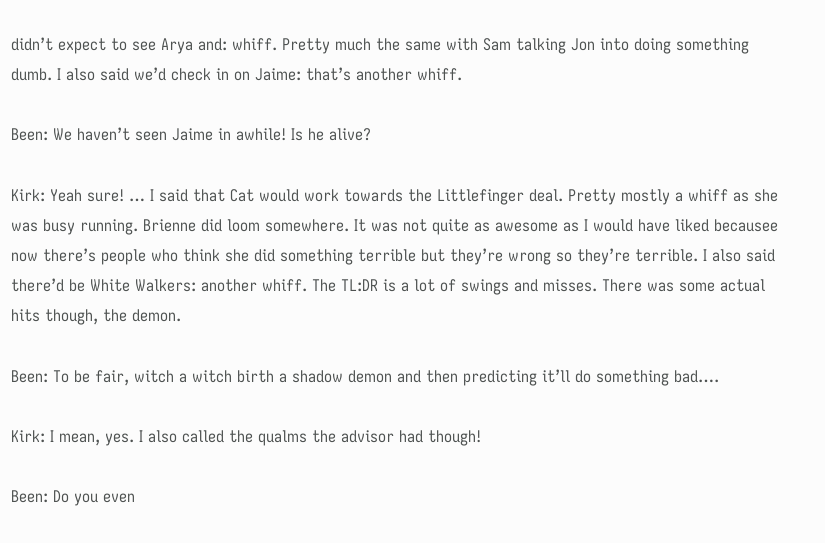didn’t expect to see Arya and: whiff. Pretty much the same with Sam talking Jon into doing something dumb. I also said we’d check in on Jaime: that’s another whiff.

Been: We haven’t seen Jaime in awhile! Is he alive?

Kirk: Yeah sure! … I said that Cat would work towards the Littlefinger deal. Pretty mostly a whiff as she was busy running. Brienne did loom somewhere. It was not quite as awesome as I would have liked becausee now there’s people who think she did something terrible but they’re wrong so they’re terrible. I also said there’d be White Walkers: another whiff. The TL:DR is a lot of swings and misses. There was some actual hits though, the demon.

Been: To be fair, witch a witch birth a shadow demon and then predicting it’ll do something bad….

Kirk: I mean, yes. I also called the qualms the advisor had though!

Been: Do you even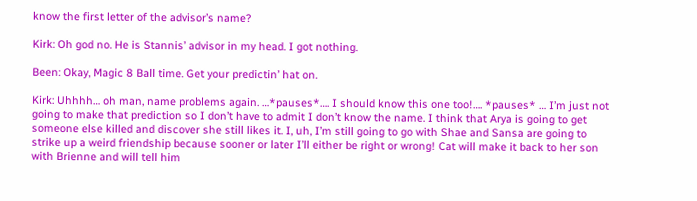know the first letter of the advisor’s name?

Kirk: Oh god no. He is Stannis’ advisor in my head. I got nothing.

Been: Okay, Magic 8 Ball time. Get your predictin’ hat on.

Kirk: Uhhhh… oh man, name problems again. …*pauses*…. I should know this one too!…. *pauses* … I’m just not going to make that prediction so I don’t have to admit I don’t know the name. I think that Arya is going to get someone else killed and discover she still likes it. I, uh, I’m still going to go with Shae and Sansa are going to strike up a weird friendship because sooner or later I’ll either be right or wrong! Cat will make it back to her son with Brienne and will tell him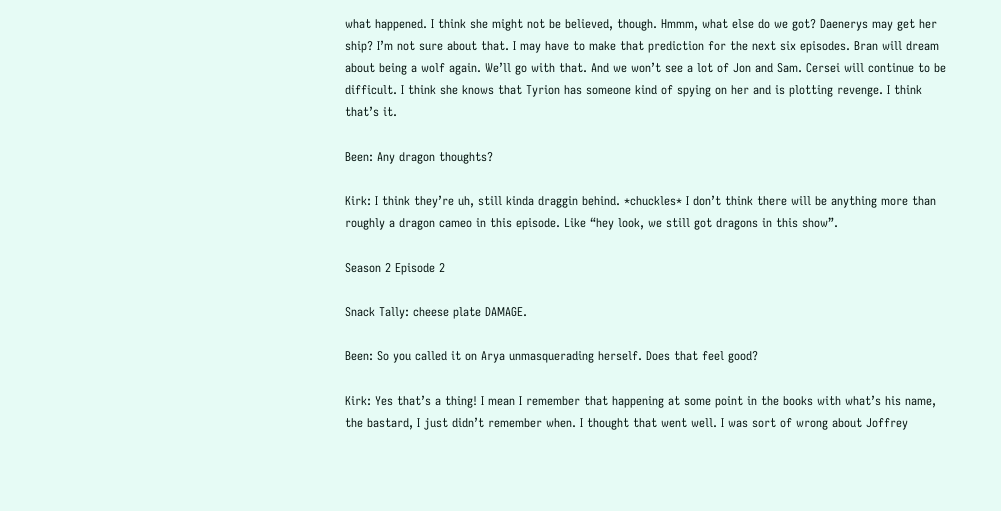what happened. I think she might not be believed, though. Hmmm, what else do we got? Daenerys may get her ship? I’m not sure about that. I may have to make that prediction for the next six episodes. Bran will dream about being a wolf again. We’ll go with that. And we won’t see a lot of Jon and Sam. Cersei will continue to be difficult. I think she knows that Tyrion has someone kind of spying on her and is plotting revenge. I think that’s it.

Been: Any dragon thoughts?

Kirk: I think they’re uh, still kinda draggin behind. *chuckles* I don’t think there will be anything more than roughly a dragon cameo in this episode. Like “hey look, we still got dragons in this show”.

Season 2 Episode 2

Snack Tally: cheese plate DAMAGE.

Been: So you called it on Arya unmasquerading herself. Does that feel good?

Kirk: Yes that’s a thing! I mean I remember that happening at some point in the books with what’s his name, the bastard, I just didn’t remember when. I thought that went well. I was sort of wrong about Joffrey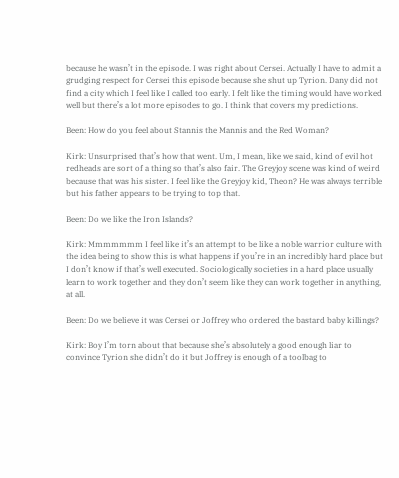because he wasn’t in the episode. I was right about Cersei. Actually I have to admit a grudging respect for Cersei this episode because she shut up Tyrion. Dany did not find a city which I feel like I called too early. I felt like the timing would have worked well but there’s a lot more episodes to go. I think that covers my predictions.

Been: How do you feel about Stannis the Mannis and the Red Woman?

Kirk: Unsurprised that’s how that went. Um, I mean, like we said, kind of evil hot redheads are sort of a thing so that’s also fair. The Greyjoy scene was kind of weird because that was his sister. I feel like the Greyjoy kid, Theon? He was always terrible but his father appears to be trying to top that.

Been: Do we like the Iron Islands?

Kirk: Mmmmmmm I feel like it’s an attempt to be like a noble warrior culture with the idea being to show this is what happens if you’re in an incredibly hard place but I don’t know if that’s well executed. Sociologically societies in a hard place usually learn to work together and they don’t seem like they can work together in anything, at all.

Been: Do we believe it was Cersei or Joffrey who ordered the bastard baby killings?

Kirk: Boy I’m torn about that because she’s absolutely a good enough liar to convince Tyrion she didn’t do it but Joffrey is enough of a toolbag to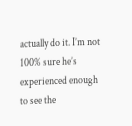actually do it. I’m not 100% sure he’s experienced enough to see the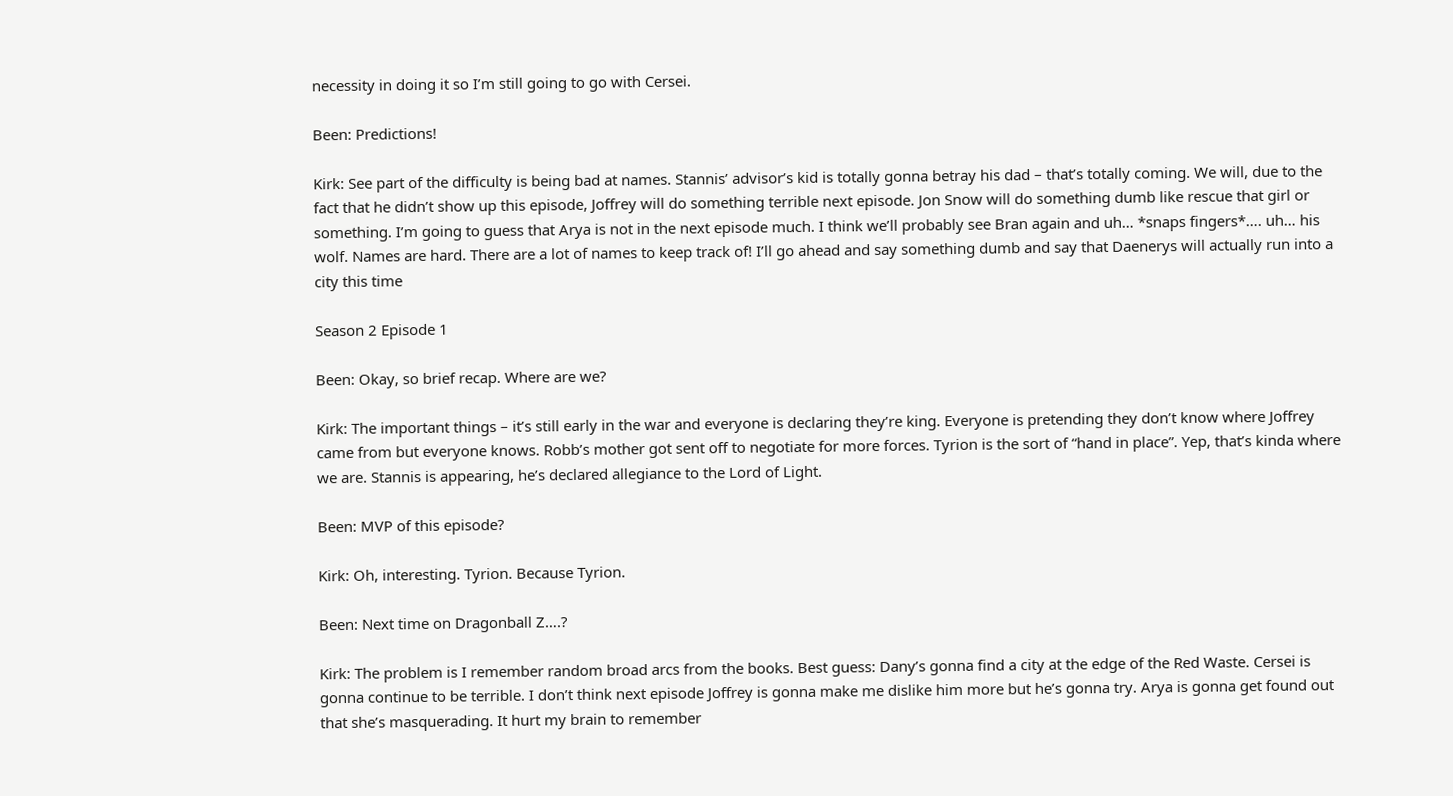necessity in doing it so I’m still going to go with Cersei.

Been: Predictions!

Kirk: See part of the difficulty is being bad at names. Stannis’ advisor’s kid is totally gonna betray his dad – that’s totally coming. We will, due to the fact that he didn’t show up this episode, Joffrey will do something terrible next episode. Jon Snow will do something dumb like rescue that girl or something. I’m going to guess that Arya is not in the next episode much. I think we’ll probably see Bran again and uh… *snaps fingers*…. uh… his wolf. Names are hard. There are a lot of names to keep track of! I’ll go ahead and say something dumb and say that Daenerys will actually run into a city this time

Season 2 Episode 1

Been: Okay, so brief recap. Where are we?

Kirk: The important things – it’s still early in the war and everyone is declaring they’re king. Everyone is pretending they don’t know where Joffrey came from but everyone knows. Robb’s mother got sent off to negotiate for more forces. Tyrion is the sort of “hand in place”. Yep, that’s kinda where we are. Stannis is appearing, he’s declared allegiance to the Lord of Light.

Been: MVP of this episode?

Kirk: Oh, interesting. Tyrion. Because Tyrion.

Been: Next time on Dragonball Z….?

Kirk: The problem is I remember random broad arcs from the books. Best guess: Dany’s gonna find a city at the edge of the Red Waste. Cersei is gonna continue to be terrible. I don’t think next episode Joffrey is gonna make me dislike him more but he’s gonna try. Arya is gonna get found out that she’s masquerading. It hurt my brain to remember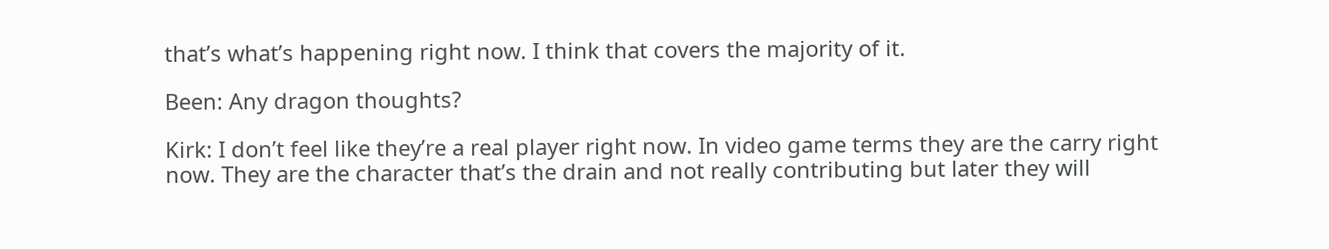that’s what’s happening right now. I think that covers the majority of it.

Been: Any dragon thoughts?

Kirk: I don’t feel like they’re a real player right now. In video game terms they are the carry right now. They are the character that’s the drain and not really contributing but later they will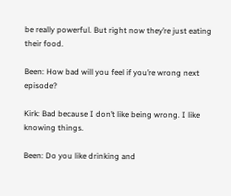be really powerful. But right now they’re just eating their food.

Been: How bad will you feel if you’re wrong next episode?

Kirk: Bad because I don’t like being wrong. I like knowing things.

Been: Do you like drinking and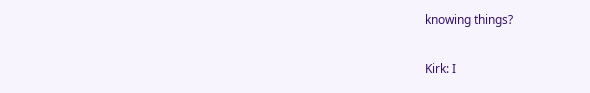knowing things?

Kirk: I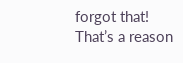forgot that! That’s a reason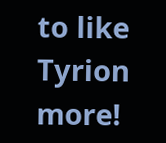to like Tyrion more!